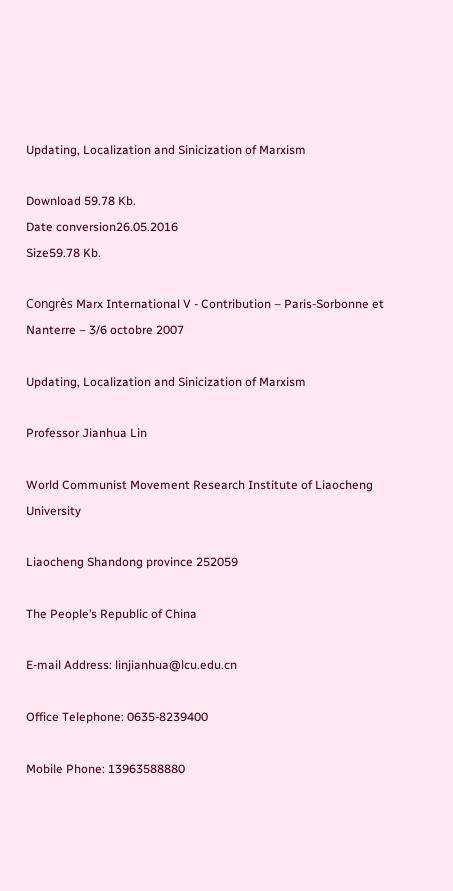Updating, Localization and Sinicization of Marxism

Download 59.78 Kb.
Date conversion26.05.2016
Size59.78 Kb.

Congrès Marx International V - Contribution – Paris-Sorbonne et Nanterre – 3/6 octobre 2007

Updating, Localization and Sinicization of Marxism

Professor Jianhua Lin

World Communist Movement Research Institute of Liaocheng University

Liaocheng Shandong province 252059

The People’s Republic of China

E-mail Address: linjianhua@lcu.edu.cn

Office Telephone: 0635-8239400

Mobile Phone: 13963588880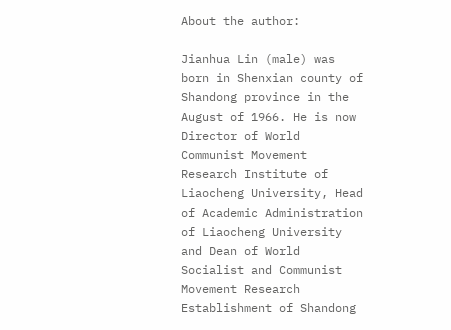About the author:

Jianhua Lin (male) was born in Shenxian county of Shandong province in the August of 1966. He is now Director of World Communist Movement Research Institute of Liaocheng University, Head of Academic Administration of Liaocheng University and Dean of World Socialist and Communist Movement Research Establishment of Shandong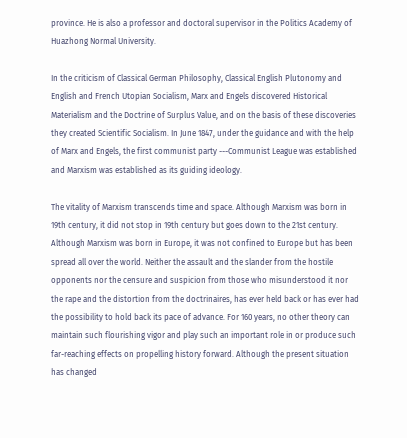province. He is also a professor and doctoral supervisor in the Politics Academy of Huazhong Normal University.

In the criticism of Classical German Philosophy, Classical English Plutonomy and English and French Utopian Socialism, Marx and Engels discovered Historical Materialism and the Doctrine of Surplus Value, and on the basis of these discoveries they created Scientific Socialism. In June 1847, under the guidance and with the help of Marx and Engels, the first communist party ---Communist League was established and Marxism was established as its guiding ideology.

The vitality of Marxism transcends time and space. Although Marxism was born in 19th century, it did not stop in 19th century but goes down to the 21st century. Although Marxism was born in Europe, it was not confined to Europe but has been spread all over the world. Neither the assault and the slander from the hostile opponents nor the censure and suspicion from those who misunderstood it nor the rape and the distortion from the doctrinaires, has ever held back or has ever had the possibility to hold back its pace of advance. For 160 years, no other theory can maintain such flourishing vigor and play such an important role in or produce such far-reaching effects on propelling history forward. Although the present situation has changed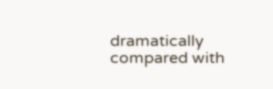dramatically compared with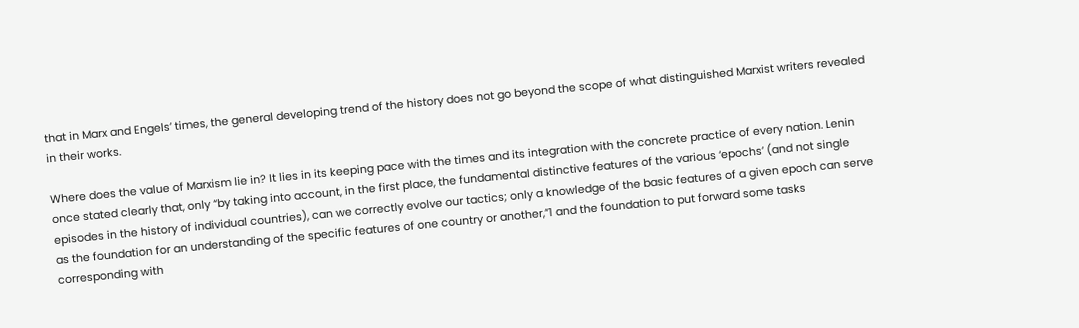that in Marx and Engels’ times, the general developing trend of the history does not go beyond the scope of what distinguished Marxist writers revealed in their works.

Where does the value of Marxism lie in? It lies in its keeping pace with the times and its integration with the concrete practice of every nation. Lenin once stated clearly that, only “by taking into account, in the first place, the fundamental distinctive features of the various ‘epochs’ (and not single episodes in the history of individual countries), can we correctly evolve our tactics; only a knowledge of the basic features of a given epoch can serve as the foundation for an understanding of the specific features of one country or another,”1 and the foundation to put forward some tasks corresponding with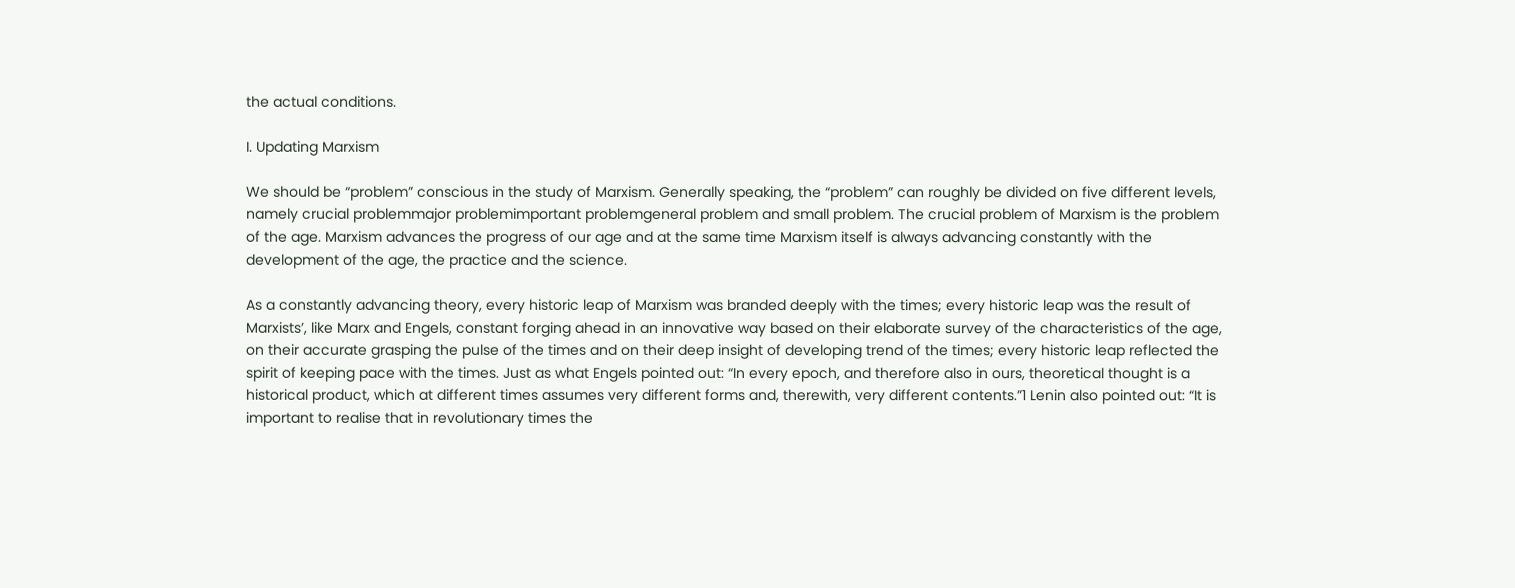the actual conditions.

I. Updating Marxism

We should be “problem” conscious in the study of Marxism. Generally speaking, the “problem” can roughly be divided on five different levels, namely crucial problemmajor problemimportant problemgeneral problem and small problem. The crucial problem of Marxism is the problem of the age. Marxism advances the progress of our age and at the same time Marxism itself is always advancing constantly with the development of the age, the practice and the science.

As a constantly advancing theory, every historic leap of Marxism was branded deeply with the times; every historic leap was the result of Marxists’, like Marx and Engels, constant forging ahead in an innovative way based on their elaborate survey of the characteristics of the age, on their accurate grasping the pulse of the times and on their deep insight of developing trend of the times; every historic leap reflected the spirit of keeping pace with the times. Just as what Engels pointed out: “In every epoch, and therefore also in ours, theoretical thought is a historical product, which at different times assumes very different forms and, therewith, very different contents.”1 Lenin also pointed out: “It is important to realise that in revolutionary times the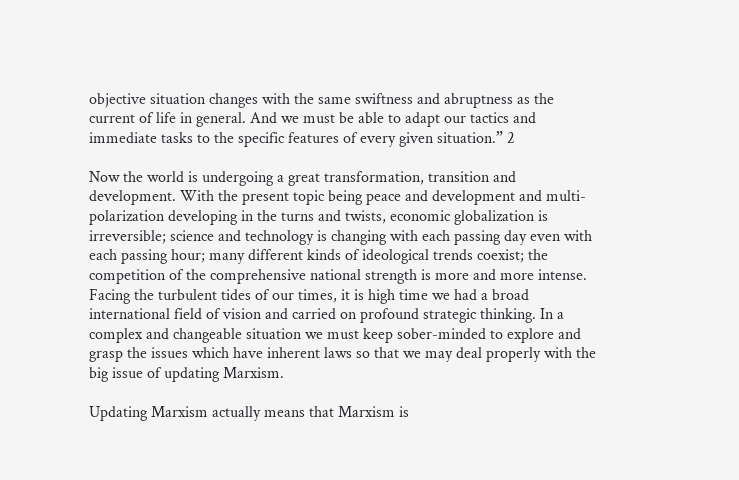objective situation changes with the same swiftness and abruptness as the current of life in general. And we must be able to adapt our tactics and immediate tasks to the specific features of every given situation.” 2

Now the world is undergoing a great transformation, transition and development. With the present topic being peace and development and multi-polarization developing in the turns and twists, economic globalization is irreversible; science and technology is changing with each passing day even with each passing hour; many different kinds of ideological trends coexist; the competition of the comprehensive national strength is more and more intense. Facing the turbulent tides of our times, it is high time we had a broad international field of vision and carried on profound strategic thinking. In a complex and changeable situation we must keep sober-minded to explore and grasp the issues which have inherent laws so that we may deal properly with the big issue of updating Marxism.

Updating Marxism actually means that Marxism is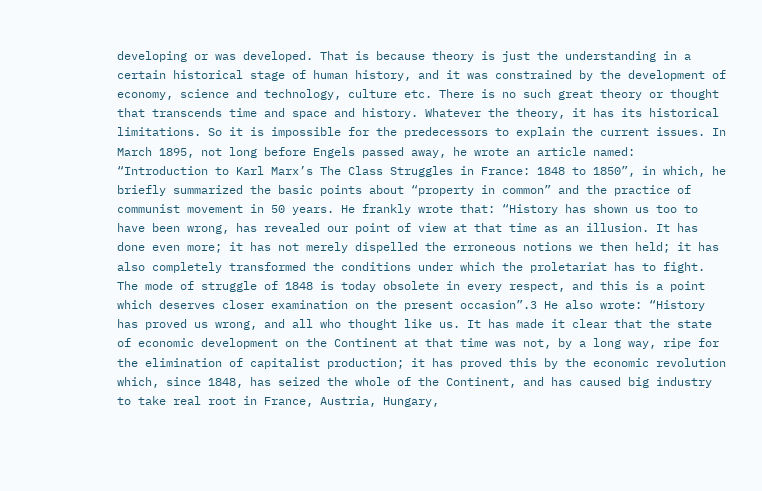developing or was developed. That is because theory is just the understanding in a certain historical stage of human history, and it was constrained by the development of economy, science and technology, culture etc. There is no such great theory or thought that transcends time and space and history. Whatever the theory, it has its historical limitations. So it is impossible for the predecessors to explain the current issues. In March 1895, not long before Engels passed away, he wrote an article named: “Introduction to Karl Marx’s The Class Struggles in France: 1848 to 1850”, in which, he briefly summarized the basic points about “property in common” and the practice of communist movement in 50 years. He frankly wrote that: “History has shown us too to have been wrong, has revealed our point of view at that time as an illusion. It has done even more; it has not merely dispelled the erroneous notions we then held; it has also completely transformed the conditions under which the proletariat has to fight. The mode of struggle of 1848 is today obsolete in every respect, and this is a point which deserves closer examination on the present occasion”.3 He also wrote: “History has proved us wrong, and all who thought like us. It has made it clear that the state of economic development on the Continent at that time was not, by a long way, ripe for the elimination of capitalist production; it has proved this by the economic revolution which, since 1848, has seized the whole of the Continent, and has caused big industry to take real root in France, Austria, Hungary,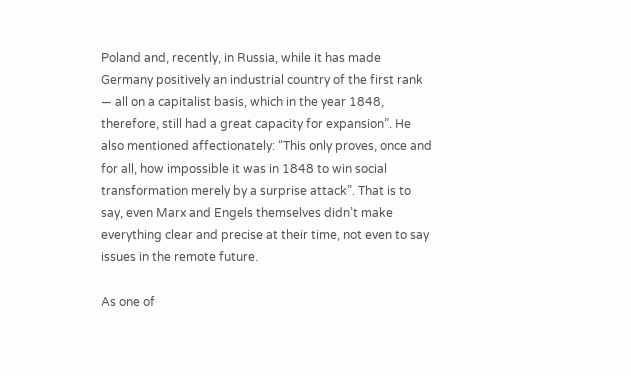Poland and, recently, in Russia, while it has made Germany positively an industrial country of the first rank — all on a capitalist basis, which in the year 1848, therefore, still had a great capacity for expansion”. He also mentioned affectionately: “This only proves, once and for all, how impossible it was in 1848 to win social transformation merely by a surprise attack”. That is to say, even Marx and Engels themselves didn’t make everything clear and precise at their time, not even to say issues in the remote future.

As one of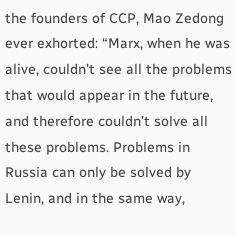the founders of CCP, Mao Zedong ever exhorted: “Marx, when he was alive, couldn’t see all the problems that would appear in the future, and therefore couldn’t solve all these problems. Problems in Russia can only be solved by Lenin, and in the same way,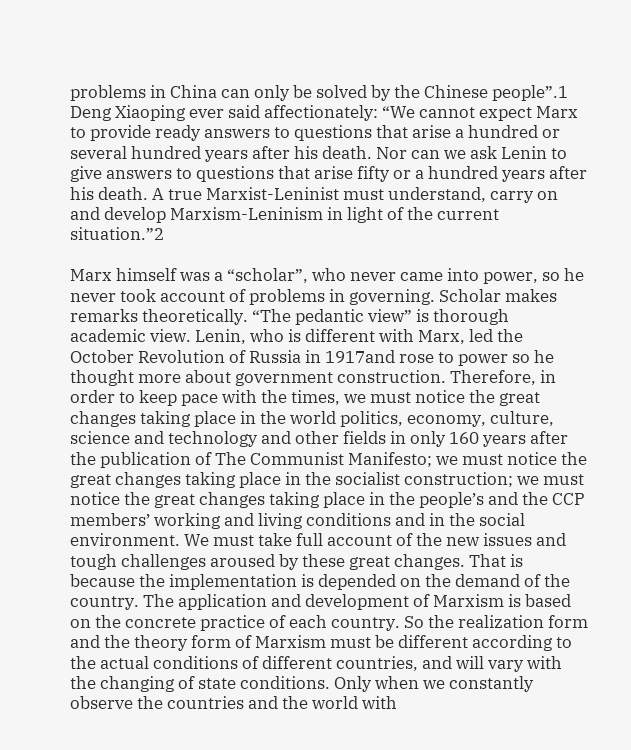problems in China can only be solved by the Chinese people”.1 Deng Xiaoping ever said affectionately: “We cannot expect Marx to provide ready answers to questions that arise a hundred or several hundred years after his death. Nor can we ask Lenin to give answers to questions that arise fifty or a hundred years after his death. A true Marxist-Leninist must understand, carry on and develop Marxism-Leninism in light of the current situation.”2

Marx himself was a “scholar”, who never came into power, so he never took account of problems in governing. Scholar makes remarks theoretically. “The pedantic view” is thorough academic view. Lenin, who is different with Marx, led the October Revolution of Russia in 1917and rose to power so he thought more about government construction. Therefore, in order to keep pace with the times, we must notice the great changes taking place in the world politics, economy, culture, science and technology and other fields in only 160 years after the publication of The Communist Manifesto; we must notice the great changes taking place in the socialist construction; we must notice the great changes taking place in the people’s and the CCP members’ working and living conditions and in the social environment. We must take full account of the new issues and tough challenges aroused by these great changes. That is because the implementation is depended on the demand of the country. The application and development of Marxism is based on the concrete practice of each country. So the realization form and the theory form of Marxism must be different according to the actual conditions of different countries, and will vary with the changing of state conditions. Only when we constantly observe the countries and the world with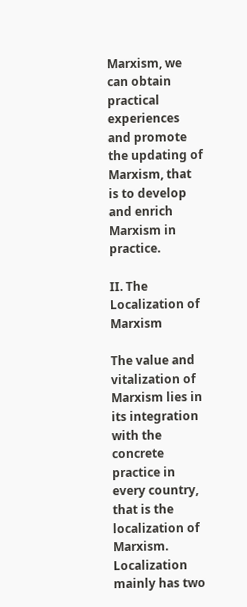Marxism, we can obtain practical experiences and promote the updating of Marxism, that is to develop and enrich Marxism in practice.

II. The Localization of Marxism

The value and vitalization of Marxism lies in its integration with the concrete practice in every country, that is the localization of Marxism. Localization mainly has two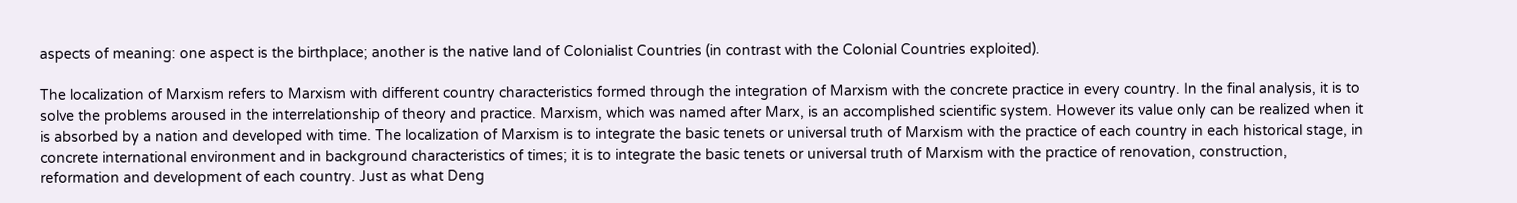aspects of meaning: one aspect is the birthplace; another is the native land of Colonialist Countries (in contrast with the Colonial Countries exploited).

The localization of Marxism refers to Marxism with different country characteristics formed through the integration of Marxism with the concrete practice in every country. In the final analysis, it is to solve the problems aroused in the interrelationship of theory and practice. Marxism, which was named after Marx, is an accomplished scientific system. However its value only can be realized when it is absorbed by a nation and developed with time. The localization of Marxism is to integrate the basic tenets or universal truth of Marxism with the practice of each country in each historical stage, in concrete international environment and in background characteristics of times; it is to integrate the basic tenets or universal truth of Marxism with the practice of renovation, construction, reformation and development of each country. Just as what Deng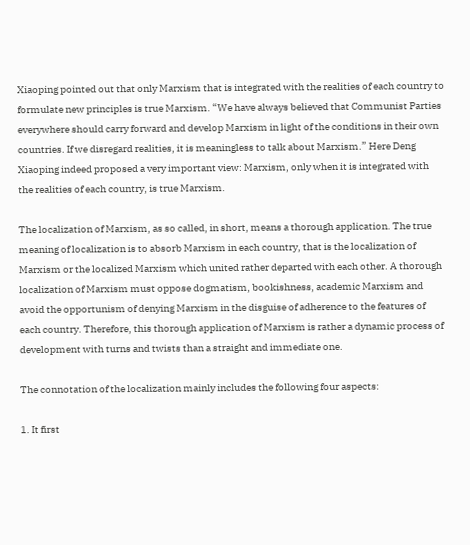Xiaoping pointed out that only Marxism that is integrated with the realities of each country to formulate new principles is true Marxism. “We have always believed that Communist Parties everywhere should carry forward and develop Marxism in light of the conditions in their own countries. If we disregard realities, it is meaningless to talk about Marxism.” Here Deng Xiaoping indeed proposed a very important view: Marxism, only when it is integrated with the realities of each country, is true Marxism.

The localization of Marxism, as so called, in short, means a thorough application. The true meaning of localization is to absorb Marxism in each country, that is the localization of Marxism or the localized Marxism which united rather departed with each other. A thorough localization of Marxism must oppose dogmatism, bookishness, academic Marxism and avoid the opportunism of denying Marxism in the disguise of adherence to the features of each country. Therefore, this thorough application of Marxism is rather a dynamic process of development with turns and twists than a straight and immediate one.

The connotation of the localization mainly includes the following four aspects:

1. It first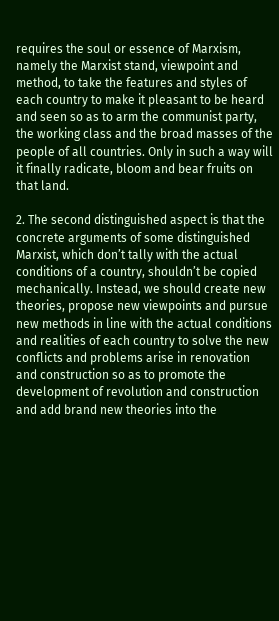requires the soul or essence of Marxism, namely the Marxist stand, viewpoint and method, to take the features and styles of each country to make it pleasant to be heard and seen so as to arm the communist party, the working class and the broad masses of the people of all countries. Only in such a way will it finally radicate, bloom and bear fruits on that land.

2. The second distinguished aspect is that the concrete arguments of some distinguished Marxist, which don’t tally with the actual conditions of a country, shouldn’t be copied mechanically. Instead, we should create new theories, propose new viewpoints and pursue new methods in line with the actual conditions and realities of each country to solve the new conflicts and problems arise in renovation and construction so as to promote the development of revolution and construction and add brand new theories into the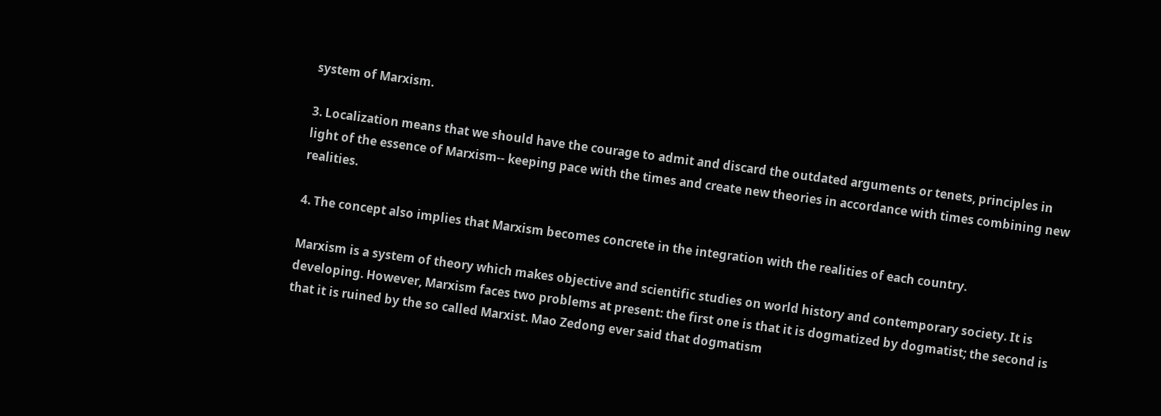system of Marxism.

3. Localization means that we should have the courage to admit and discard the outdated arguments or tenets, principles in light of the essence of Marxism-- keeping pace with the times and create new theories in accordance with times combining new realities.

4. The concept also implies that Marxism becomes concrete in the integration with the realities of each country.

Marxism is a system of theory which makes objective and scientific studies on world history and contemporary society. It is developing. However, Marxism faces two problems at present: the first one is that it is dogmatized by dogmatist; the second is that it is ruined by the so called Marxist. Mao Zedong ever said that dogmatism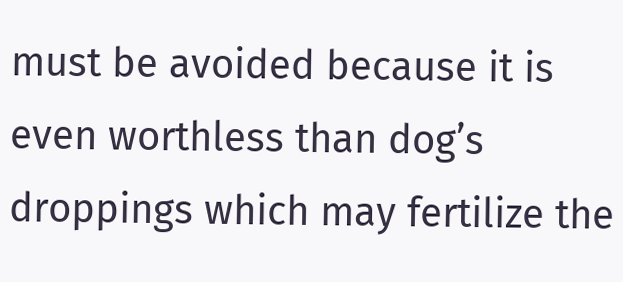must be avoided because it is even worthless than dog’s droppings which may fertilize the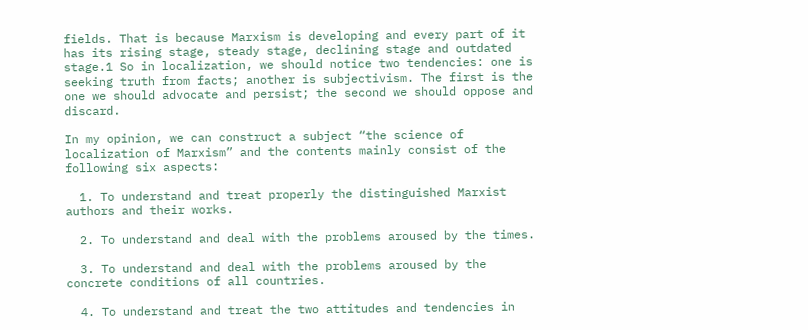fields. That is because Marxism is developing and every part of it has its rising stage, steady stage, declining stage and outdated stage.1 So in localization, we should notice two tendencies: one is seeking truth from facts; another is subjectivism. The first is the one we should advocate and persist; the second we should oppose and discard.

In my opinion, we can construct a subject “the science of localization of Marxism” and the contents mainly consist of the following six aspects:

  1. To understand and treat properly the distinguished Marxist authors and their works.

  2. To understand and deal with the problems aroused by the times.

  3. To understand and deal with the problems aroused by the concrete conditions of all countries.

  4. To understand and treat the two attitudes and tendencies in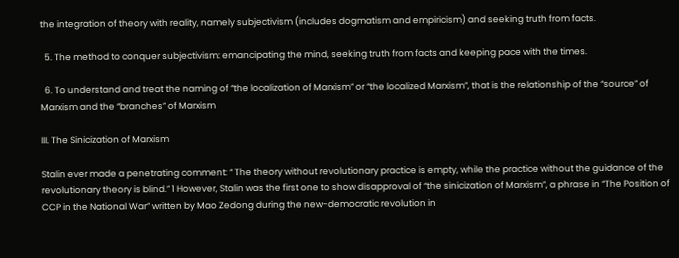the integration of theory with reality, namely subjectivism (includes dogmatism and empiricism) and seeking truth from facts.

  5. The method to conquer subjectivism: emancipating the mind, seeking truth from facts and keeping pace with the times.

  6. To understand and treat the naming of “the localization of Marxism” or “the localized Marxism”, that is the relationship of the “source” of Marxism and the “branches” of Marxism

III. The Sinicization of Marxism

Stalin ever made a penetrating comment: “ The theory without revolutionary practice is empty, while the practice without the guidance of the revolutionary theory is blind.” 1 However, Stalin was the first one to show disapproval of “the sinicization of Marxism”, a phrase in “The Position of CCP in the National War” written by Mao Zedong during the new-democratic revolution in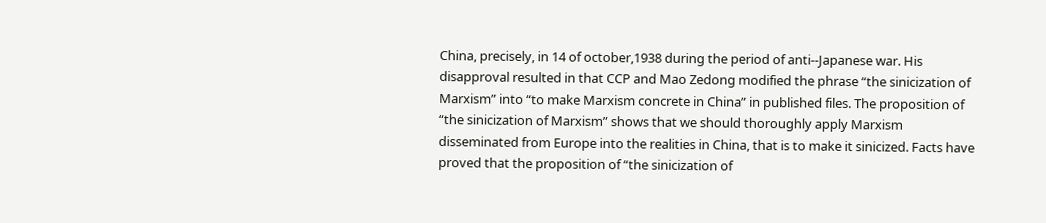China, precisely, in 14 of october,1938 during the period of anti--Japanese war. His disapproval resulted in that CCP and Mao Zedong modified the phrase “the sinicization of Marxism” into “to make Marxism concrete in China” in published files. The proposition of “the sinicization of Marxism” shows that we should thoroughly apply Marxism disseminated from Europe into the realities in China, that is to make it sinicized. Facts have proved that the proposition of “the sinicization of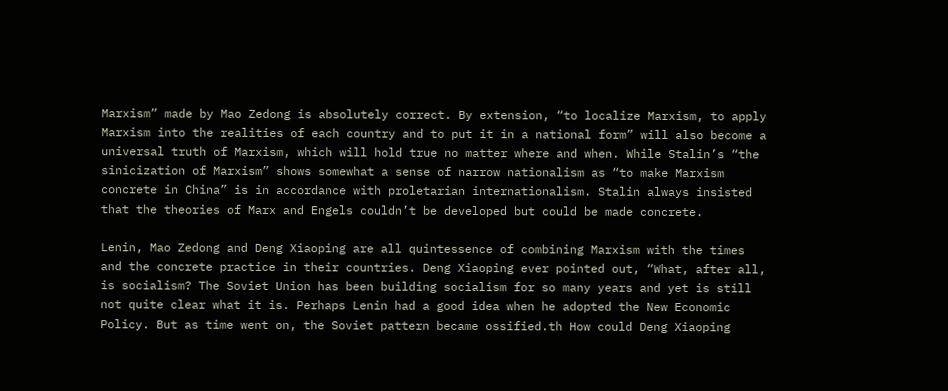Marxism” made by Mao Zedong is absolutely correct. By extension, “to localize Marxism, to apply Marxism into the realities of each country and to put it in a national form” will also become a universal truth of Marxism, which will hold true no matter where and when. While Stalin’s “the sinicization of Marxism” shows somewhat a sense of narrow nationalism as “to make Marxism concrete in China” is in accordance with proletarian internationalism. Stalin always insisted that the theories of Marx and Engels couldn’t be developed but could be made concrete.

Lenin, Mao Zedong and Deng Xiaoping are all quintessence of combining Marxism with the times and the concrete practice in their countries. Deng Xiaoping ever pointed out, “What, after all, is socialism? The Soviet Union has been building socialism for so many years and yet is still not quite clear what it is. Perhaps Lenin had a good idea when he adopted the New Economic Policy. But as time went on, the Soviet pattern became ossified.th How could Deng Xiaoping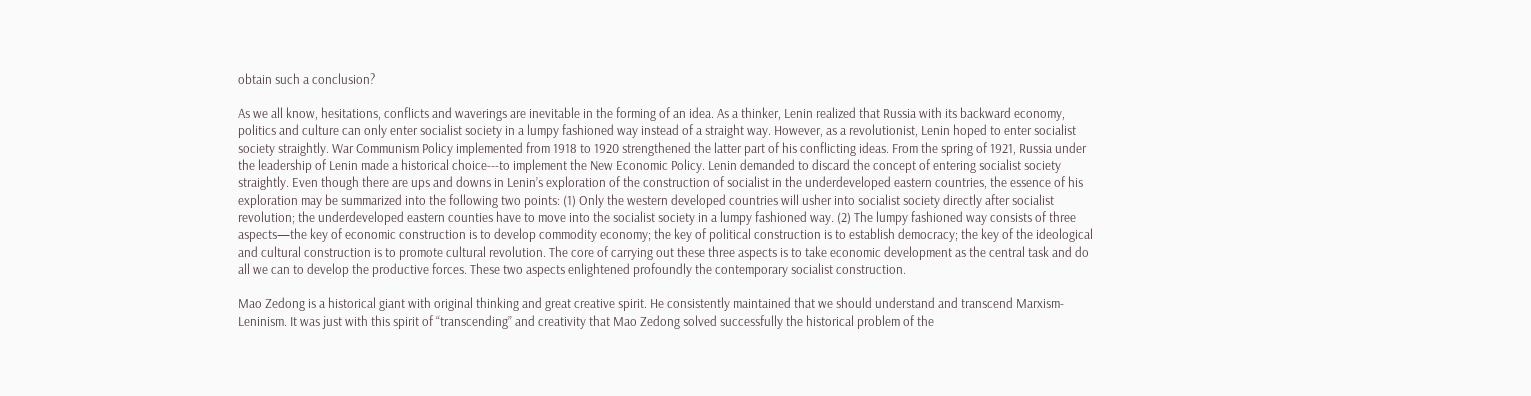obtain such a conclusion?

As we all know, hesitations, conflicts and waverings are inevitable in the forming of an idea. As a thinker, Lenin realized that Russia with its backward economy, politics and culture can only enter socialist society in a lumpy fashioned way instead of a straight way. However, as a revolutionist, Lenin hoped to enter socialist society straightly. War Communism Policy implemented from 1918 to 1920 strengthened the latter part of his conflicting ideas. From the spring of 1921, Russia under the leadership of Lenin made a historical choice---to implement the New Economic Policy. Lenin demanded to discard the concept of entering socialist society straightly. Even though there are ups and downs in Lenin’s exploration of the construction of socialist in the underdeveloped eastern countries, the essence of his exploration may be summarized into the following two points: (1) Only the western developed countries will usher into socialist society directly after socialist revolution; the underdeveloped eastern counties have to move into the socialist society in a lumpy fashioned way. (2) The lumpy fashioned way consists of three aspects—the key of economic construction is to develop commodity economy; the key of political construction is to establish democracy; the key of the ideological and cultural construction is to promote cultural revolution. The core of carrying out these three aspects is to take economic development as the central task and do all we can to develop the productive forces. These two aspects enlightened profoundly the contemporary socialist construction.

Mao Zedong is a historical giant with original thinking and great creative spirit. He consistently maintained that we should understand and transcend Marxism-Leninism. It was just with this spirit of “transcending” and creativity that Mao Zedong solved successfully the historical problem of the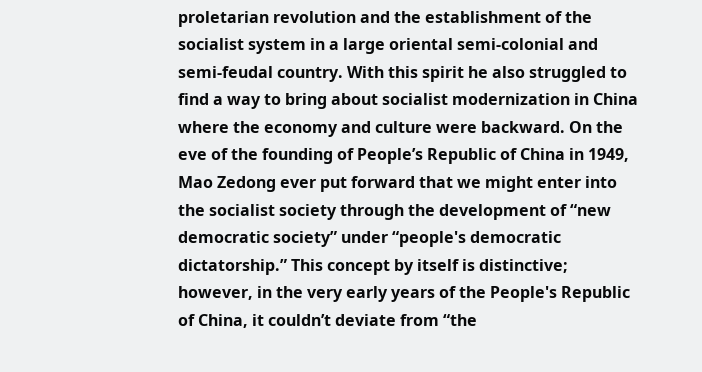proletarian revolution and the establishment of the socialist system in a large oriental semi-colonial and semi-feudal country. With this spirit he also struggled to find a way to bring about socialist modernization in China where the economy and culture were backward. On the eve of the founding of People’s Republic of China in 1949, Mao Zedong ever put forward that we might enter into the socialist society through the development of “new democratic society” under “people's democratic dictatorship.” This concept by itself is distinctive; however, in the very early years of the People's Republic of China, it couldn’t deviate from “the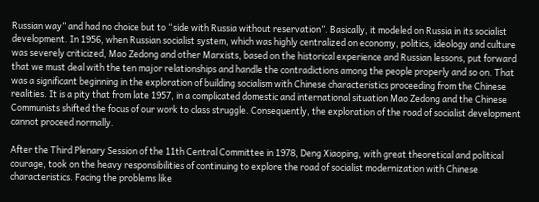Russian way” and had no choice but to “side with Russia without reservation”. Basically, it modeled on Russia in its socialist development. In 1956, when Russian socialist system, which was highly centralized on economy, politics, ideology and culture was severely criticized, Mao Zedong and other Marxists, based on the historical experience and Russian lessons, put forward that we must deal with the ten major relationships and handle the contradictions among the people properly and so on. That was a significant beginning in the exploration of building socialism with Chinese characteristics proceeding from the Chinese realities. It is a pity that from late 1957, in a complicated domestic and international situation Mao Zedong and the Chinese Communists shifted the focus of our work to class struggle. Consequently, the exploration of the road of socialist development cannot proceed normally.

After the Third Plenary Session of the 11th Central Committee in 1978, Deng Xiaoping, with great theoretical and political courage, took on the heavy responsibilities of continuing to explore the road of socialist modernization with Chinese characteristics. Facing the problems like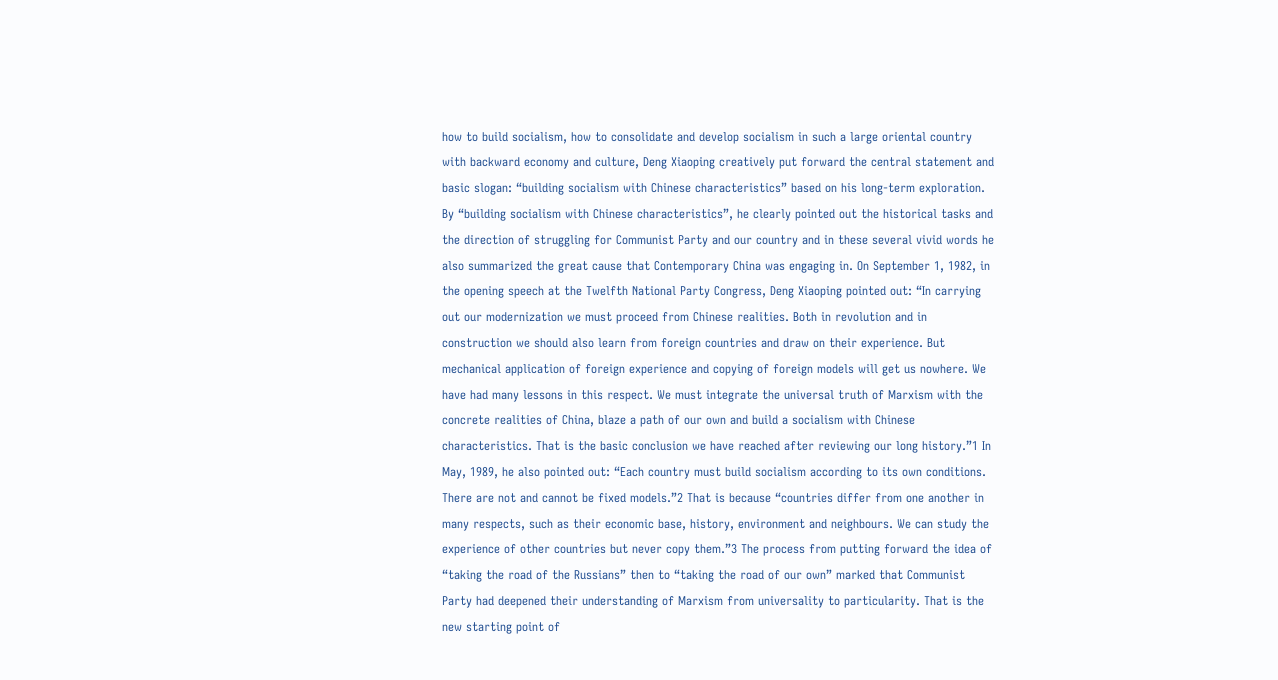how to build socialism, how to consolidate and develop socialism in such a large oriental country with backward economy and culture, Deng Xiaoping creatively put forward the central statement and basic slogan: “building socialism with Chinese characteristics” based on his long-term exploration. By “building socialism with Chinese characteristics”, he clearly pointed out the historical tasks and the direction of struggling for Communist Party and our country and in these several vivid words he also summarized the great cause that Contemporary China was engaging in. On September 1, 1982, in the opening speech at the Twelfth National Party Congress, Deng Xiaoping pointed out: “In carrying out our modernization we must proceed from Chinese realities. Both in revolution and in construction we should also learn from foreign countries and draw on their experience. But mechanical application of foreign experience and copying of foreign models will get us nowhere. We have had many lessons in this respect. We must integrate the universal truth of Marxism with the concrete realities of China, blaze a path of our own and build a socialism with Chinese characteristics. That is the basic conclusion we have reached after reviewing our long history.”1 In May, 1989, he also pointed out: “Each country must build socialism according to its own conditions. There are not and cannot be fixed models.”2 That is because “countries differ from one another in many respects, such as their economic base, history, environment and neighbours. We can study the experience of other countries but never copy them.”3 The process from putting forward the idea of “taking the road of the Russians” then to “taking the road of our own” marked that Communist Party had deepened their understanding of Marxism from universality to particularity. That is the new starting point of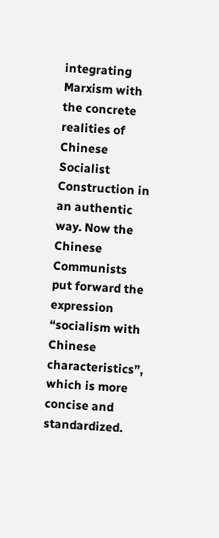integrating Marxism with the concrete realities of Chinese Socialist Construction in an authentic way. Now the Chinese Communists put forward the expression “socialism with Chinese characteristics”, which is more concise and standardized.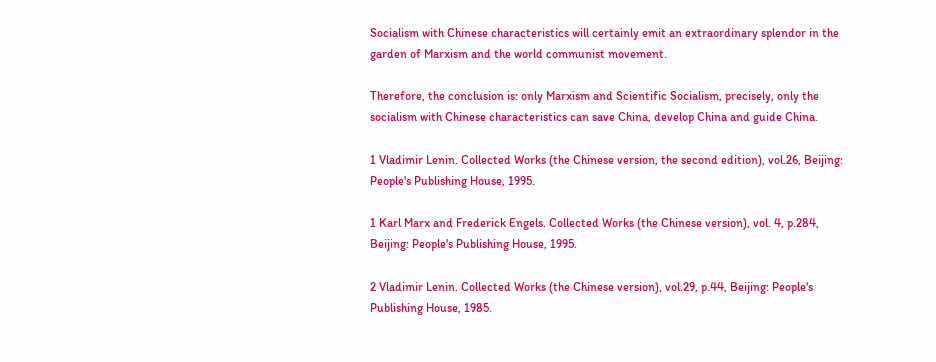Socialism with Chinese characteristics will certainly emit an extraordinary splendor in the garden of Marxism and the world communist movement.

Therefore, the conclusion is: only Marxism and Scientific Socialism, precisely, only the socialism with Chinese characteristics can save China, develop China and guide China.

1 Vladimir Lenin. Collected Works (the Chinese version, the second edition), vol.26, Beijing: People's Publishing House, 1995.

1 Karl Marx and Frederick Engels. Collected Works (the Chinese version), vol. 4, p.284, Beijing: People's Publishing House, 1995.

2 Vladimir Lenin. Collected Works (the Chinese version), vol.29, p.44, Beijing: People's Publishing House, 1985.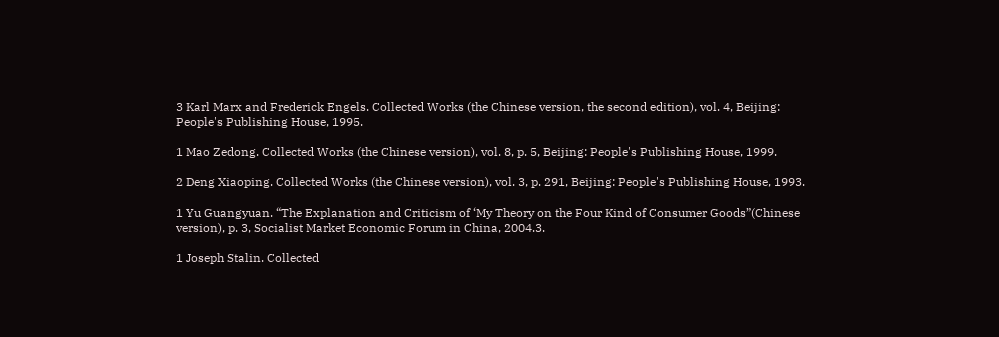3 Karl Marx and Frederick Engels. Collected Works (the Chinese version, the second edition), vol. 4, Beijing: People's Publishing House, 1995.

1 Mao Zedong. Collected Works (the Chinese version), vol. 8, p. 5, Beijing: People's Publishing House, 1999.

2 Deng Xiaoping. Collected Works (the Chinese version), vol. 3, p. 291, Beijing: People's Publishing House, 1993.

1 Yu Guangyuan. “The Explanation and Criticism of ‘My Theory on the Four Kind of Consumer Goods”(Chinese version), p. 3, Socialist Market Economic Forum in China, 2004.3.

1 Joseph Stalin. Collected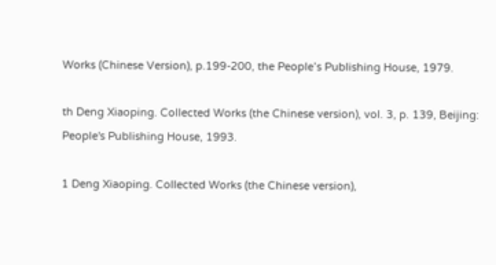Works (Chinese Version), p.199-200, the People’s Publishing House, 1979.

th Deng Xiaoping. Collected Works (the Chinese version), vol. 3, p. 139, Beijing: People's Publishing House, 1993.

1 Deng Xiaoping. Collected Works (the Chinese version),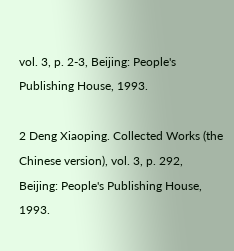vol. 3, p. 2-3, Beijing: People's Publishing House, 1993.

2 Deng Xiaoping. Collected Works (the Chinese version), vol. 3, p. 292, Beijing: People's Publishing House, 1993.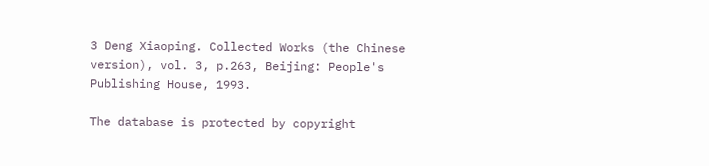3 Deng Xiaoping. Collected Works (the Chinese version), vol. 3, p.263, Beijing: People's Publishing House, 1993.

The database is protected by copyright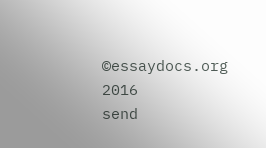©essaydocs.org 2016
send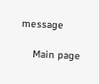message

    Main page